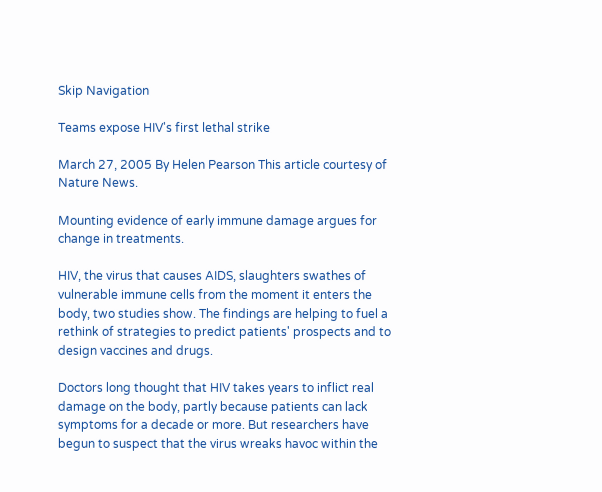Skip Navigation

Teams expose HIV's first lethal strike

March 27, 2005 By Helen Pearson This article courtesy of Nature News.

Mounting evidence of early immune damage argues for change in treatments.

HIV, the virus that causes AIDS, slaughters swathes of vulnerable immune cells from the moment it enters the body, two studies show. The findings are helping to fuel a rethink of strategies to predict patients' prospects and to design vaccines and drugs.

Doctors long thought that HIV takes years to inflict real damage on the body, partly because patients can lack symptoms for a decade or more. But researchers have begun to suspect that the virus wreaks havoc within the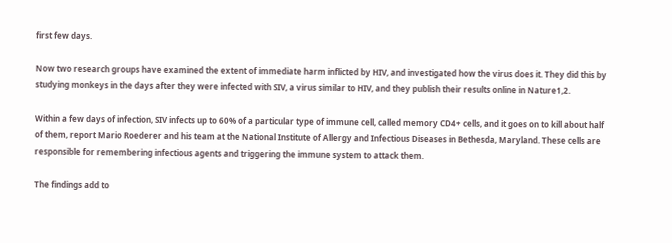first few days.

Now two research groups have examined the extent of immediate harm inflicted by HIV, and investigated how the virus does it. They did this by studying monkeys in the days after they were infected with SIV, a virus similar to HIV, and they publish their results online in Nature1,2.

Within a few days of infection, SIV infects up to 60% of a particular type of immune cell, called memory CD4+ cells, and it goes on to kill about half of them, report Mario Roederer and his team at the National Institute of Allergy and Infectious Diseases in Bethesda, Maryland. These cells are responsible for remembering infectious agents and triggering the immune system to attack them.

The findings add to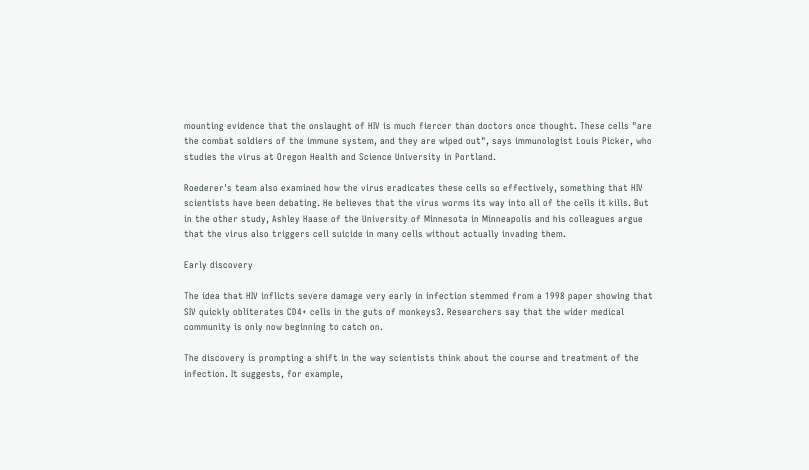mounting evidence that the onslaught of HIV is much fiercer than doctors once thought. These cells "are the combat soldiers of the immune system, and they are wiped out", says immunologist Louis Picker, who studies the virus at Oregon Health and Science University in Portland.

Roederer's team also examined how the virus eradicates these cells so effectively, something that HIV scientists have been debating. He believes that the virus worms its way into all of the cells it kills. But in the other study, Ashley Haase of the University of Minnesota in Minneapolis and his colleagues argue that the virus also triggers cell suicide in many cells without actually invading them.

Early discovery

The idea that HIV inflicts severe damage very early in infection stemmed from a 1998 paper showing that SIV quickly obliterates CD4+ cells in the guts of monkeys3. Researchers say that the wider medical community is only now beginning to catch on.

The discovery is prompting a shift in the way scientists think about the course and treatment of the infection. It suggests, for example,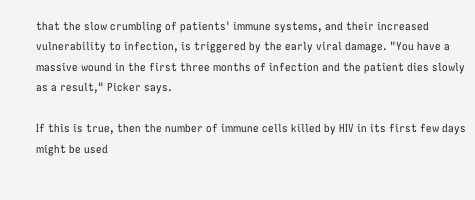that the slow crumbling of patients' immune systems, and their increased vulnerability to infection, is triggered by the early viral damage. "You have a massive wound in the first three months of infection and the patient dies slowly as a result," Picker says.

If this is true, then the number of immune cells killed by HIV in its first few days might be used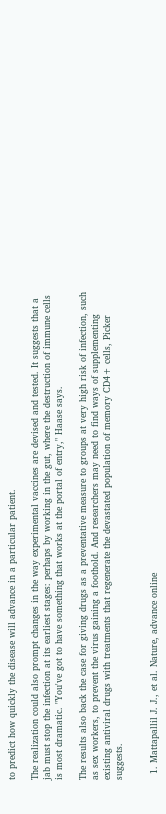to predict how quickly the disease will advance in a particular patient.

The realization could also prompt changes in the way experimental vaccines are devised and tested. It suggests that a jab must stop the infection at its earliest stages: perhaps by working in the gut, where the destruction of immune cells is most dramatic. "You've got to have something that works at the portal of entry," Haase says.

The results also back the case for giving drugs as a preventative measure to groups at very high risk of infection, such as sex workers, to prevent the virus gaining a foothold. And researchers may need to find ways of supplementing existing antiviral drugs with treatments that regenerate the devastated population of memory CD4+ cells, Picker suggests.


  1. Mattapallil J. J., et al. Nature, advance online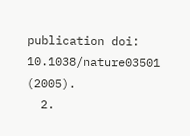publication doi: 10.1038/nature03501 (2005).
  2.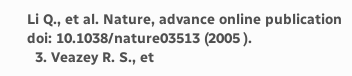Li Q., et al. Nature, advance online publication doi: 10.1038/nature03513 (2005 ).
  3. Veazey R. S., et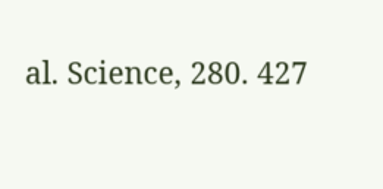al. Science, 280. 427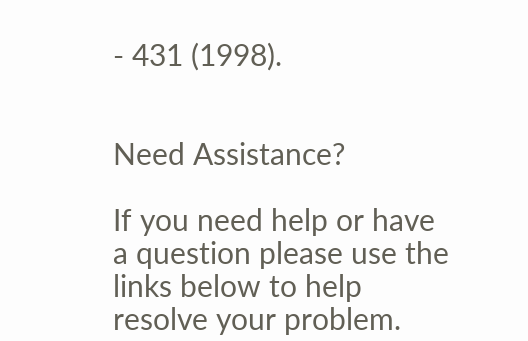- 431 (1998).


Need Assistance?

If you need help or have a question please use the links below to help resolve your problem.